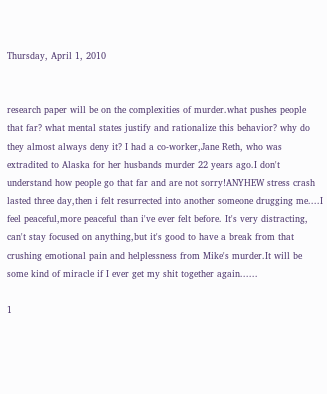Thursday, April 1, 2010


research paper will be on the complexities of murder.what pushes people that far? what mental states justify and rationalize this behavior? why do they almost always deny it? I had a co-worker,Jane Reth, who was extradited to Alaska for her husbands murder 22 years ago.I don't understand how people go that far and are not sorry!ANYHEW stress crash lasted three day,then i felt resurrected into another someone drugging me....I feel peaceful,more peaceful than i've ever felt before. It's very distracting, can't stay focused on anything,but it's good to have a break from that crushing emotional pain and helplessness from Mike's murder.It will be some kind of miracle if I ever get my shit together again......

1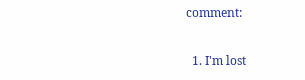comment:

  1. I'm lost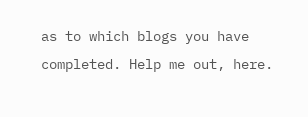as to which blogs you have completed. Help me out, here.